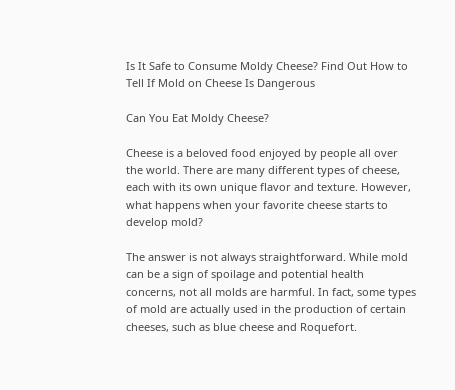Is It Safe to Consume Moldy Cheese? Find Out How to Tell If Mold on Cheese Is Dangerous

Can You Eat Moldy Cheese?

Cheese is a beloved food enjoyed by people all over the world. There are many different types of cheese, each with its own unique flavor and texture. However, what happens when your favorite cheese starts to develop mold?

The answer is not always straightforward. While mold can be a sign of spoilage and potential health concerns, not all molds are harmful. In fact, some types of mold are actually used in the production of certain cheeses, such as blue cheese and Roquefort.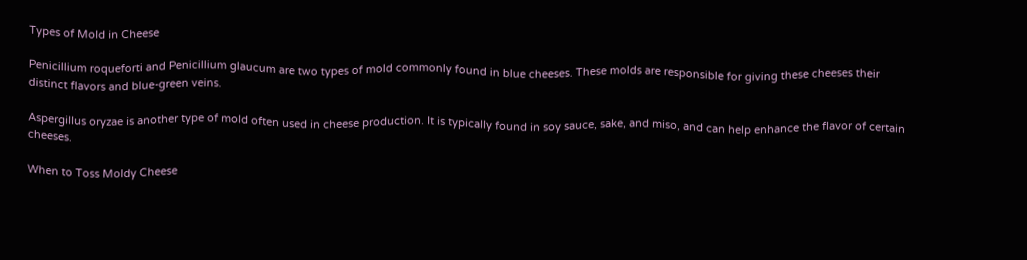Types of Mold in Cheese

Penicillium roqueforti and Penicillium glaucum are two types of mold commonly found in blue cheeses. These molds are responsible for giving these cheeses their distinct flavors and blue-green veins.

Aspergillus oryzae is another type of mold often used in cheese production. It is typically found in soy sauce, sake, and miso, and can help enhance the flavor of certain cheeses.

When to Toss Moldy Cheese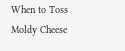When to Toss Moldy Cheese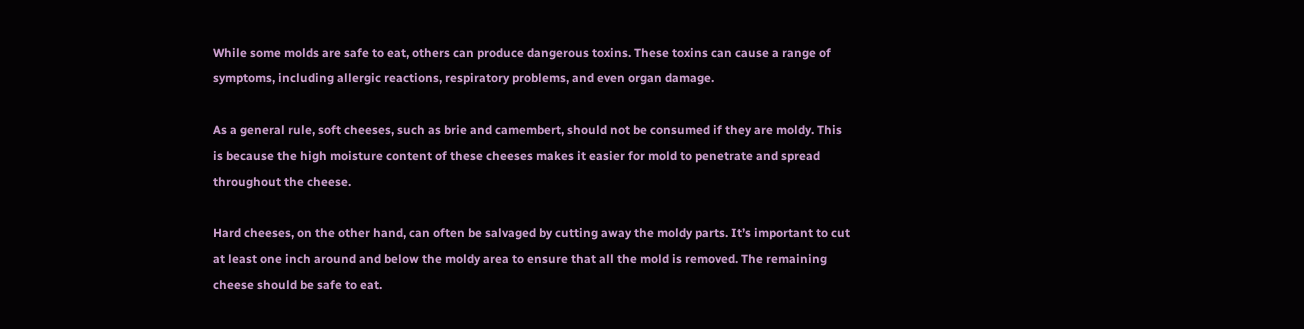While some molds are safe to eat, others can produce dangerous toxins. These toxins can cause a range of symptoms, including allergic reactions, respiratory problems, and even organ damage.

As a general rule, soft cheeses, such as brie and camembert, should not be consumed if they are moldy. This is because the high moisture content of these cheeses makes it easier for mold to penetrate and spread throughout the cheese.

Hard cheeses, on the other hand, can often be salvaged by cutting away the moldy parts. It’s important to cut at least one inch around and below the moldy area to ensure that all the mold is removed. The remaining cheese should be safe to eat.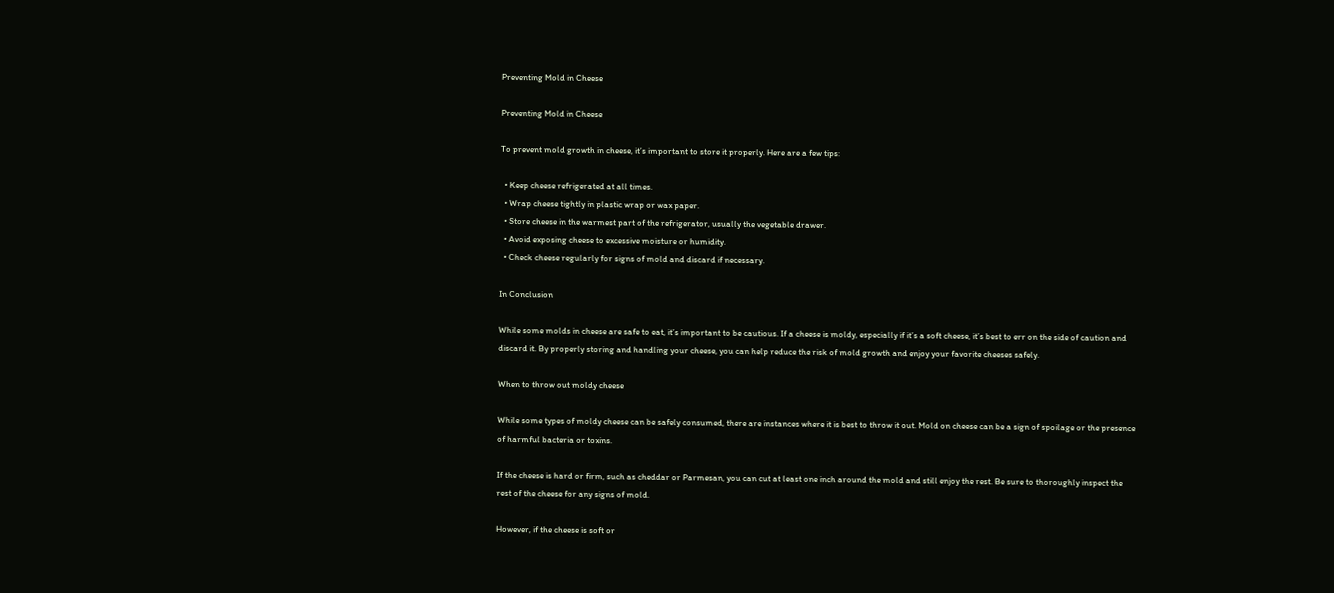Preventing Mold in Cheese

Preventing Mold in Cheese

To prevent mold growth in cheese, it’s important to store it properly. Here are a few tips:

  • Keep cheese refrigerated at all times.
  • Wrap cheese tightly in plastic wrap or wax paper.
  • Store cheese in the warmest part of the refrigerator, usually the vegetable drawer.
  • Avoid exposing cheese to excessive moisture or humidity.
  • Check cheese regularly for signs of mold and discard if necessary.

In Conclusion

While some molds in cheese are safe to eat, it’s important to be cautious. If a cheese is moldy, especially if it’s a soft cheese, it’s best to err on the side of caution and discard it. By properly storing and handling your cheese, you can help reduce the risk of mold growth and enjoy your favorite cheeses safely.

When to throw out moldy cheese

While some types of moldy cheese can be safely consumed, there are instances where it is best to throw it out. Mold on cheese can be a sign of spoilage or the presence of harmful bacteria or toxins.

If the cheese is hard or firm, such as cheddar or Parmesan, you can cut at least one inch around the mold and still enjoy the rest. Be sure to thoroughly inspect the rest of the cheese for any signs of mold.

However, if the cheese is soft or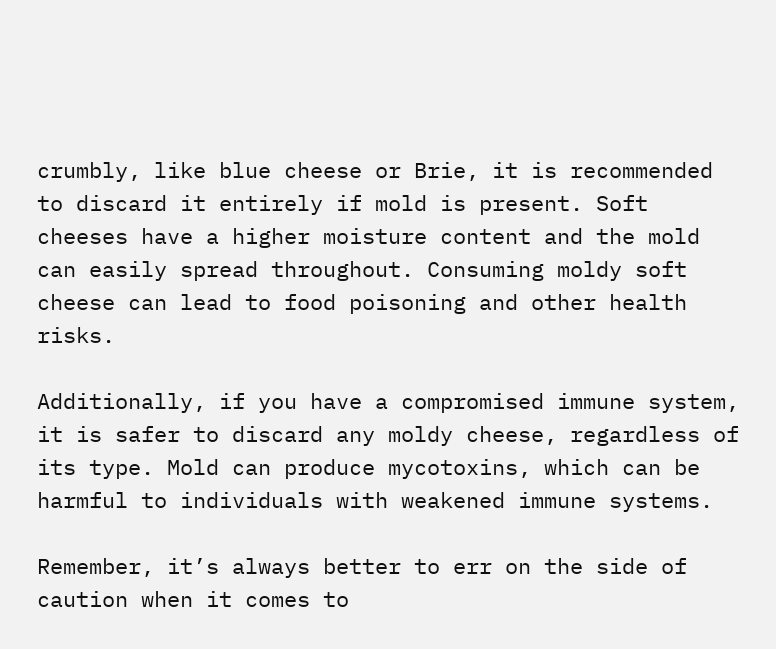crumbly, like blue cheese or Brie, it is recommended to discard it entirely if mold is present. Soft cheeses have a higher moisture content and the mold can easily spread throughout. Consuming moldy soft cheese can lead to food poisoning and other health risks.

Additionally, if you have a compromised immune system, it is safer to discard any moldy cheese, regardless of its type. Mold can produce mycotoxins, which can be harmful to individuals with weakened immune systems.

Remember, it’s always better to err on the side of caution when it comes to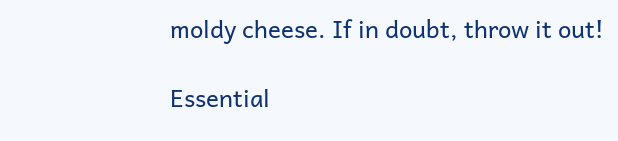moldy cheese. If in doubt, throw it out!

Essential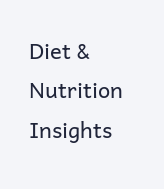Diet & Nutrition Insights